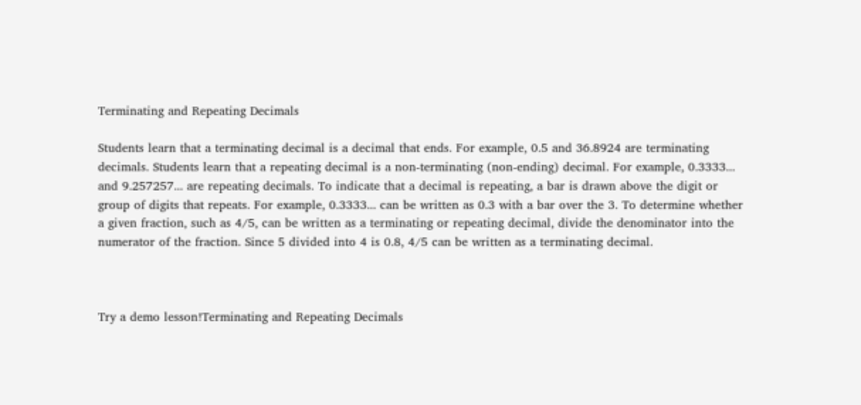Terminating and Repeating Decimals

Students learn that a terminating decimal is a decimal that ends. For example, 0.5 and 36.8924 are terminating decimals. Students learn that a repeating decimal is a non-terminating (non-ending) decimal. For example, 0.3333... and 9.257257... are repeating decimals. To indicate that a decimal is repeating, a bar is drawn above the digit or group of digits that repeats. For example, 0.3333... can be written as 0.3 with a bar over the 3. To determine whether a given fraction, such as 4/5, can be written as a terminating or repeating decimal, divide the denominator into the numerator of the fraction. Since 5 divided into 4 is 0.8, 4/5 can be written as a terminating decimal.



Try a demo lesson!Terminating and Repeating Decimals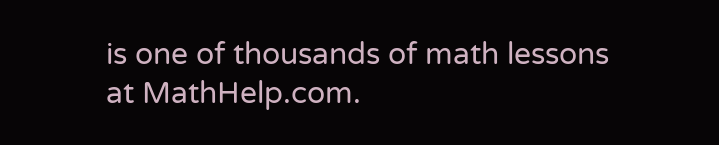is one of thousands of math lessons at MathHelp.com.